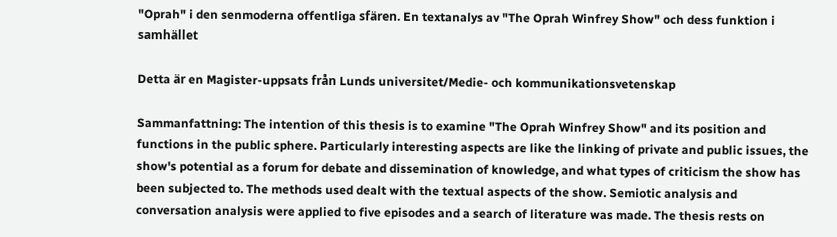"Oprah" i den senmoderna offentliga sfären. En textanalys av "The Oprah Winfrey Show" och dess funktion i samhället

Detta är en Magister-uppsats från Lunds universitet/Medie- och kommunikationsvetenskap

Sammanfattning: The intention of this thesis is to examine "The Oprah Winfrey Show" and its position and functions in the public sphere. Particularly interesting aspects are like the linking of private and public issues, the show's potential as a forum for debate and dissemination of knowledge, and what types of criticism the show has been subjected to. The methods used dealt with the textual aspects of the show. Semiotic analysis and conversation analysis were applied to five episodes and a search of literature was made. The thesis rests on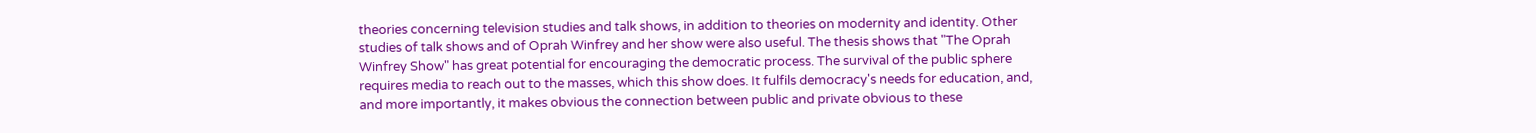theories concerning television studies and talk shows, in addition to theories on modernity and identity. Other studies of talk shows and of Oprah Winfrey and her show were also useful. The thesis shows that "The Oprah Winfrey Show" has great potential for encouraging the democratic process. The survival of the public sphere requires media to reach out to the masses, which this show does. It fulfils democracy's needs for education, and, and more importantly, it makes obvious the connection between public and private obvious to these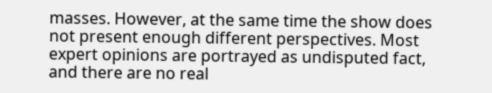masses. However, at the same time the show does not present enough different perspectives. Most expert opinions are portrayed as undisputed fact, and there are no real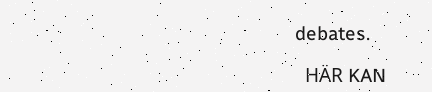debates.

  HÄR KAN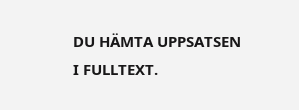DU HÄMTA UPPSATSEN I FULLTEXT.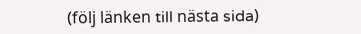(följ länken till nästa sida)